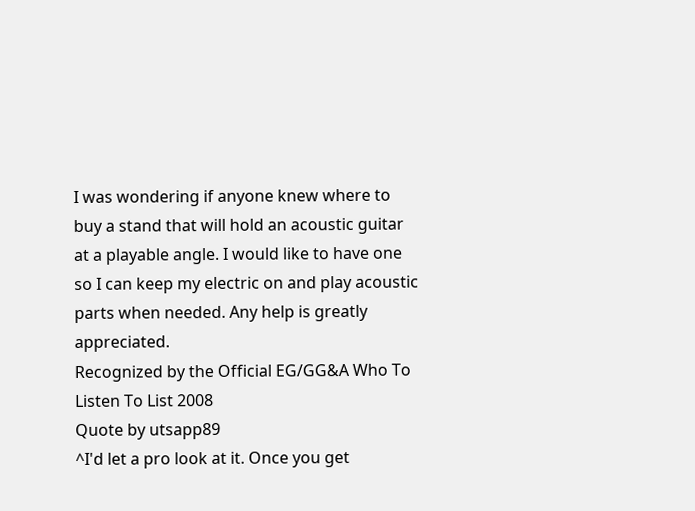I was wondering if anyone knew where to buy a stand that will hold an acoustic guitar at a playable angle. I would like to have one so I can keep my electric on and play acoustic parts when needed. Any help is greatly appreciated.
Recognized by the Official EG/GG&A Who To Listen To List 2008
Quote by utsapp89
^I'd let a pro look at it. Once you get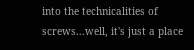into the technicalities of screws...well, it's just a place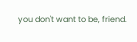you don't want to be, friend.